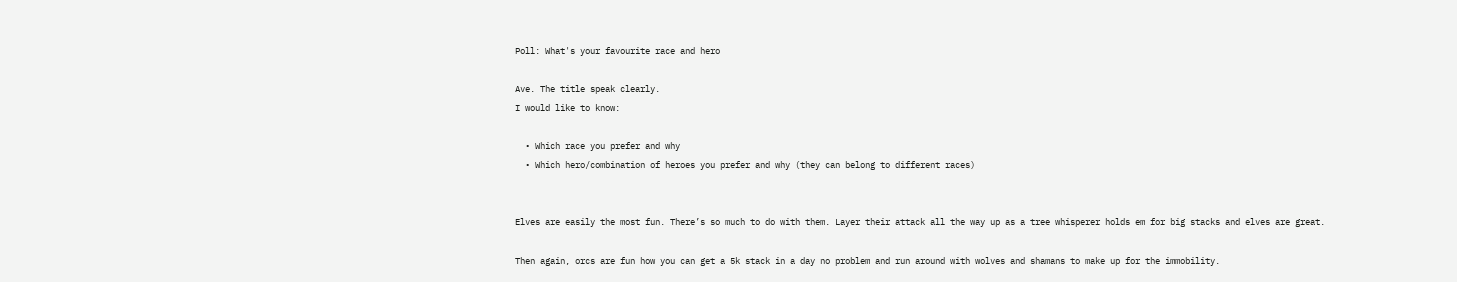Poll: What's your favourite race and hero

Ave. The title speak clearly.
I would like to know:

  • Which race you prefer and why
  • Which hero/combination of heroes you prefer and why (they can belong to different races)


Elves are easily the most fun. There’s so much to do with them. Layer their attack all the way up as a tree whisperer holds em for big stacks and elves are great.

Then again, orcs are fun how you can get a 5k stack in a day no problem and run around with wolves and shamans to make up for the immobility.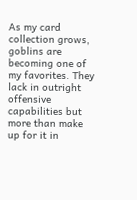As my card collection grows, goblins are becoming one of my favorites. They lack in outright offensive capabilities but more than make up for it in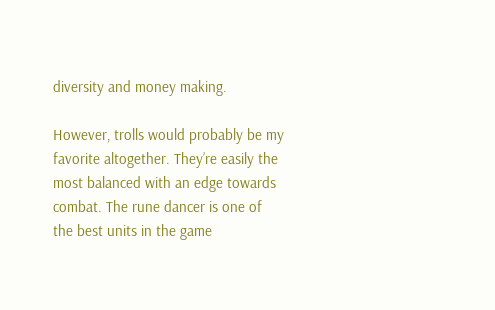diversity and money making.

However, trolls would probably be my favorite altogether. They’re easily the most balanced with an edge towards combat. The rune dancer is one of the best units in the game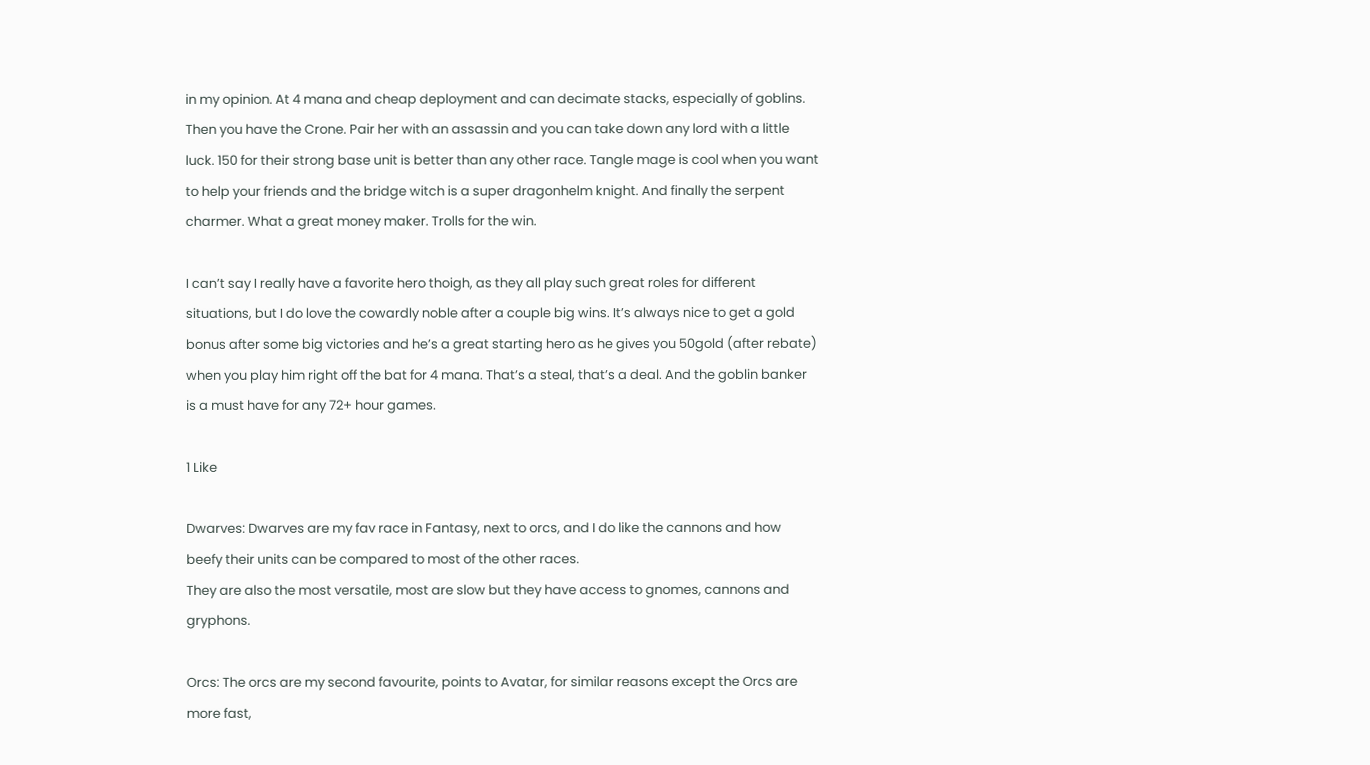in my opinion. At 4 mana and cheap deployment and can decimate stacks, especially of goblins. Then you have the Crone. Pair her with an assassin and you can take down any lord with a little luck. 150 for their strong base unit is better than any other race. Tangle mage is cool when you want to help your friends and the bridge witch is a super dragonhelm knight. And finally the serpent charmer. What a great money maker. Trolls for the win.

I can’t say I really have a favorite hero thoigh, as they all play such great roles for different situations, but I do love the cowardly noble after a couple big wins. It’s always nice to get a gold bonus after some big victories and he’s a great starting hero as he gives you 50gold (after rebate) when you play him right off the bat for 4 mana. That’s a steal, that’s a deal. And the goblin banker is a must have for any 72+ hour games.

1 Like

Dwarves: Dwarves are my fav race in Fantasy, next to orcs, and I do like the cannons and how beefy their units can be compared to most of the other races.
They are also the most versatile, most are slow but they have access to gnomes, cannons and gryphons.

Orcs: The orcs are my second favourite, points to Avatar, for similar reasons except the Orcs are more fast,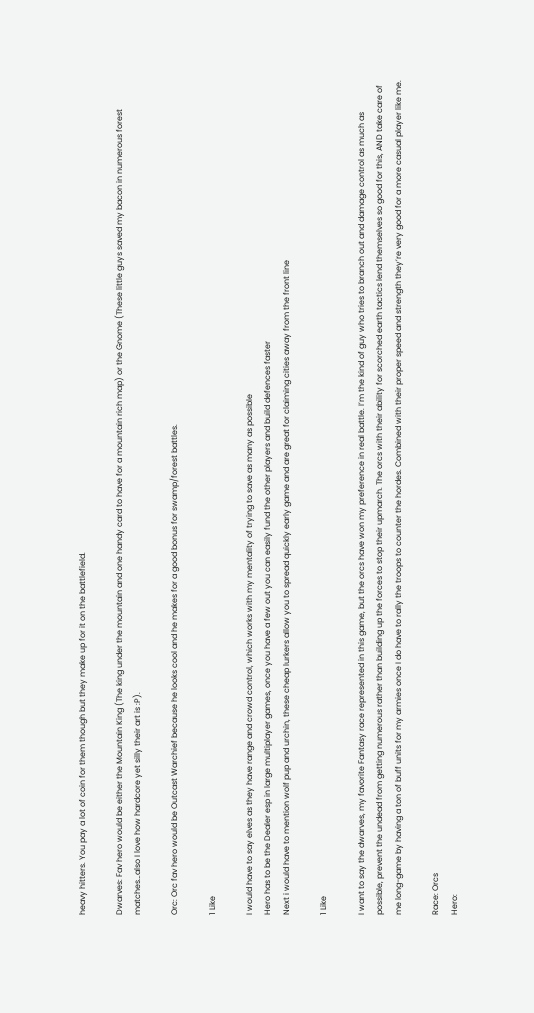heavy hitters. You pay a lot of coin for them though but they make up for it on the battlefield.

Dwarves: Fav hero would be either the Mountain King (The king under the mountain and one handy card to have for a mountain rich map) or the Gnome (These little guys saved my bacon in numerous forest matches…also I love how hardcore yet silly their art is :P).

Orc: Orc fav hero would be Outcast Warchief because he looks cool and he makes for a good bonus for swamp/forest battles.

1 Like

I would have to say elves as they have range and crowd control, which works with my mentality of trying to save as many as possible
Hero has to be the Dealer esp in large multiplayer games, once you have a few out you can easily fund the other players and build defences faster
Next i would have to mention wolf pup and urchin, these cheap lurkers allow you to spread quickly early game and are great for claiming cities away from the front line

1 Like

I want to say the dwarves, my favorite Fantasy race represented in this game, but the orcs have won my preference in real battle. I’m the kind of guy who tries to branch out and damage control as much as possible, prevent the undead from getting numerous rather than building up the forces to stop their upmarch. The orcs with their ability for scorched earth tactics lend themselves so good for this, AND take care of me long-game by having a ton of buff units for my armies once I do have to rally the troops to counter the hordes. Combined with their proper speed and strength they’re very good for a more casual player like me.

Race: Orcs
Hero: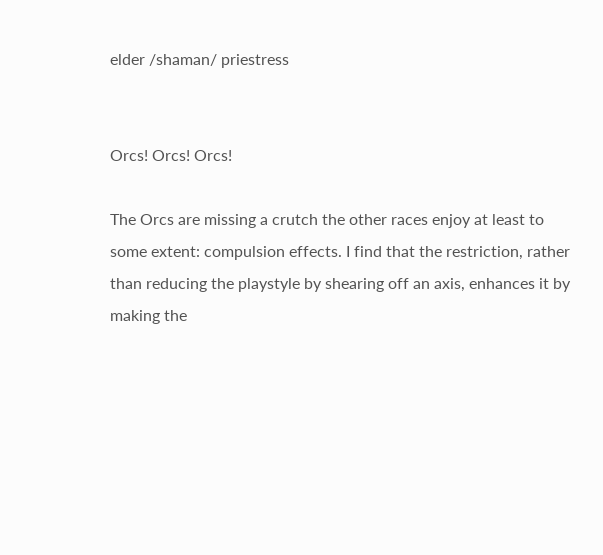elder /shaman/ priestress


Orcs! Orcs! Orcs!

The Orcs are missing a crutch the other races enjoy at least to some extent: compulsion effects. I find that the restriction, rather than reducing the playstyle by shearing off an axis, enhances it by making the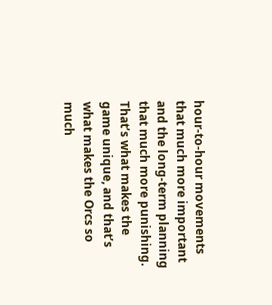hour-to-hour movements that much more important and the long-term planning that much more punishing. That’s what makes the game unique, and that’s what makes the Orcs so much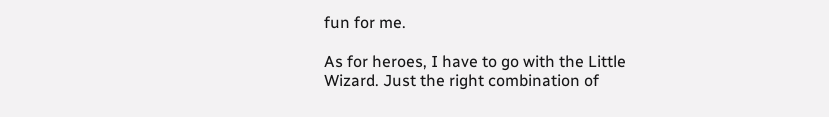fun for me.

As for heroes, I have to go with the Little Wizard. Just the right combination of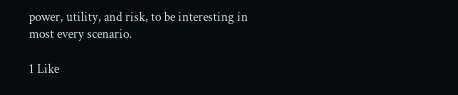power, utility, and risk, to be interesting in most every scenario.

1 Like